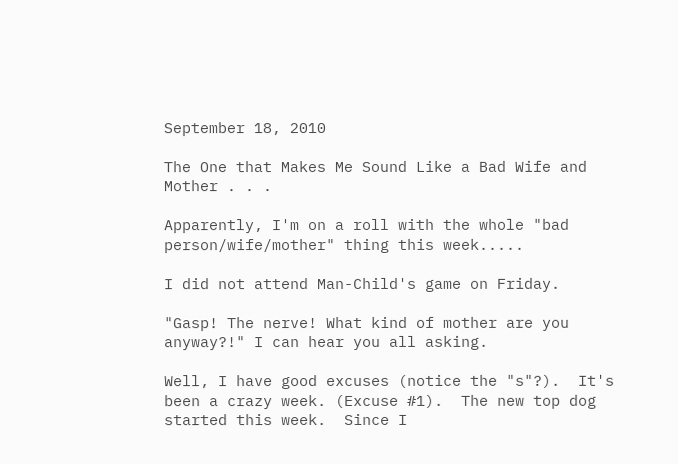September 18, 2010

The One that Makes Me Sound Like a Bad Wife and Mother . . .

Apparently, I'm on a roll with the whole "bad person/wife/mother" thing this week.....

I did not attend Man-Child's game on Friday.

"Gasp! The nerve! What kind of mother are you anyway?!" I can hear you all asking.

Well, I have good excuses (notice the "s"?).  It's been a crazy week. (Excuse #1).  The new top dog started this week.  Since I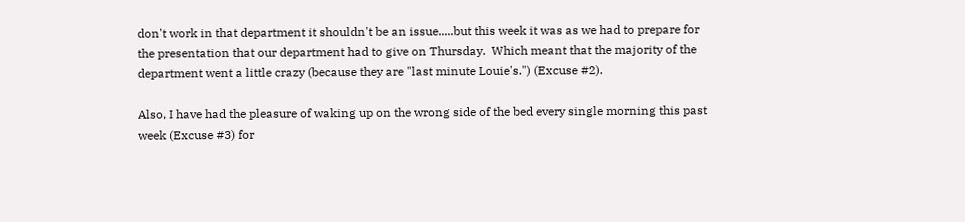don't work in that department it shouldn't be an issue.....but this week it was as we had to prepare for the presentation that our department had to give on Thursday.  Which meant that the majority of the department went a little crazy (because they are "last minute Louie's.") (Excuse #2).

Also, I have had the pleasure of waking up on the wrong side of the bed every single morning this past week (Excuse #3) for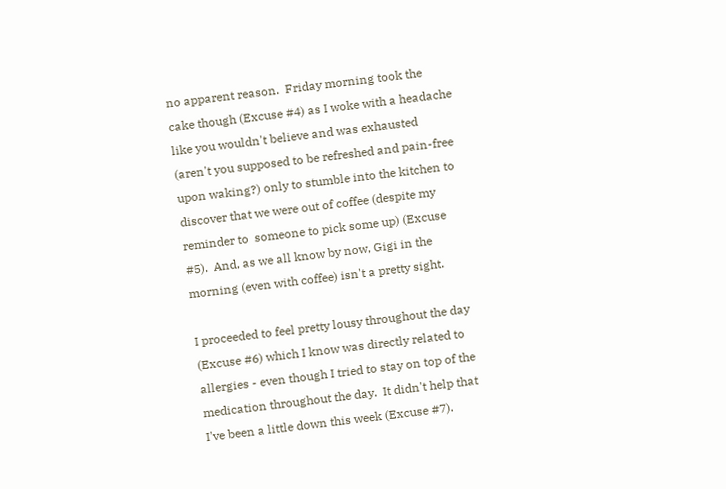no apparent reason.  Friday morning took the cake though (Excuse #4) as I woke with a headache like you wouldn't believe and was exhausted (aren't you supposed to be refreshed and pain-free upon waking?) only to stumble into the kitchen to discover that we were out of coffee (despite my reminder to  someone to pick some up) (Excuse #5).  And, as we all know by now, Gigi in the morning (even with coffee) isn't a pretty sight.

I proceeded to feel pretty lousy throughout the day (Excuse #6) which I know was directly related to allergies - even though I tried to stay on top of the medication throughout the day.  It didn't help that I've been a little down this week (Excuse #7).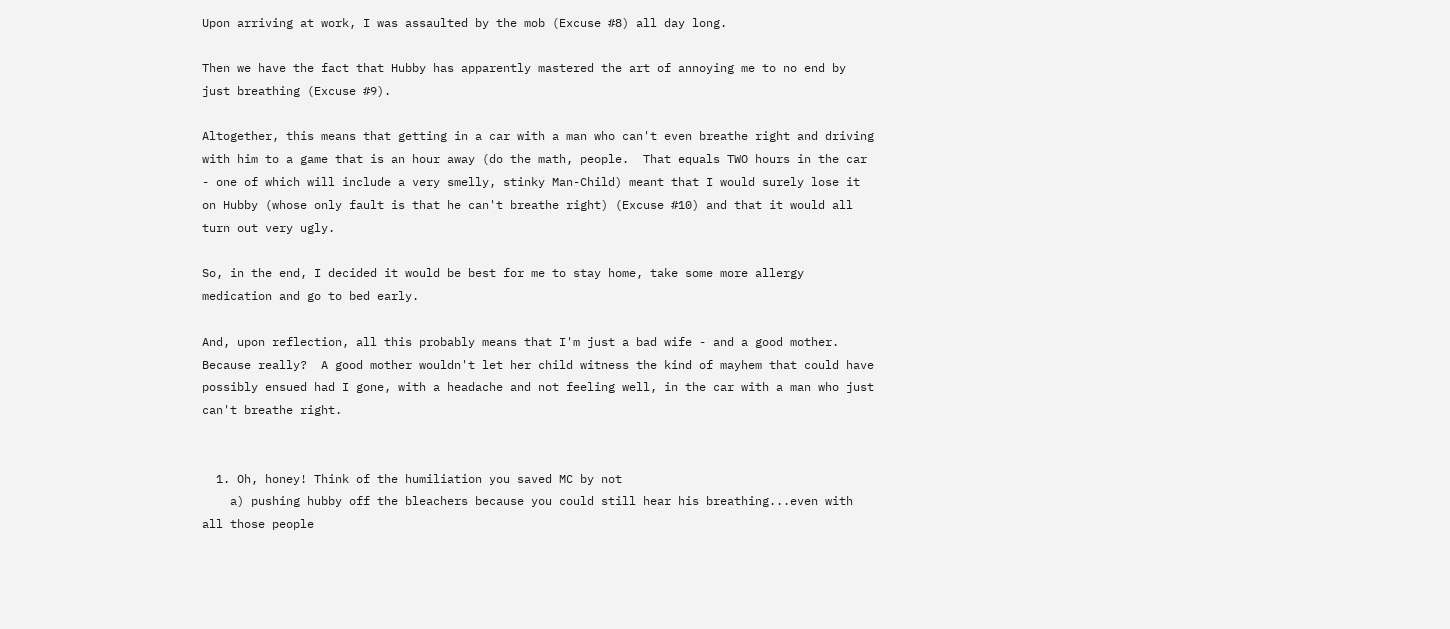Upon arriving at work, I was assaulted by the mob (Excuse #8) all day long.

Then we have the fact that Hubby has apparently mastered the art of annoying me to no end by just breathing (Excuse #9).

Altogether, this means that getting in a car with a man who can't even breathe right and driving with him to a game that is an hour away (do the math, people.  That equals TWO hours in the car - one of which will include a very smelly, stinky Man-Child) meant that I would surely lose it on Hubby (whose only fault is that he can't breathe right) (Excuse #10) and that it would all turn out very ugly.

So, in the end, I decided it would be best for me to stay home, take some more allergy medication and go to bed early.

And, upon reflection, all this probably means that I'm just a bad wife - and a good mother.  Because really?  A good mother wouldn't let her child witness the kind of mayhem that could have possibly ensued had I gone, with a headache and not feeling well, in the car with a man who just can't breathe right.


  1. Oh, honey! Think of the humiliation you saved MC by not
    a) pushing hubby off the bleachers because you could still hear his breathing...even with all those people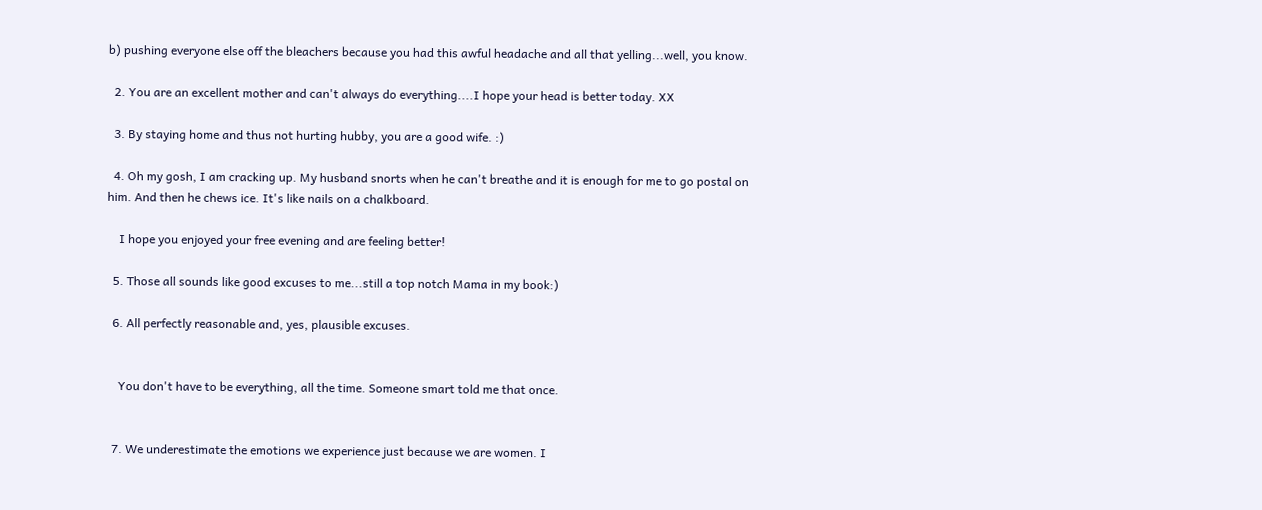b) pushing everyone else off the bleachers because you had this awful headache and all that yelling...well, you know.

  2. You are an excellent mother and can't always do everything....I hope your head is better today. XX

  3. By staying home and thus not hurting hubby, you are a good wife. :)

  4. Oh my gosh, I am cracking up. My husband snorts when he can't breathe and it is enough for me to go postal on him. And then he chews ice. It's like nails on a chalkboard.

    I hope you enjoyed your free evening and are feeling better!

  5. Those all sounds like good excuses to me...still a top notch Mama in my book:)

  6. All perfectly reasonable and, yes, plausible excuses.


    You don't have to be everything, all the time. Someone smart told me that once.


  7. We underestimate the emotions we experience just because we are women. I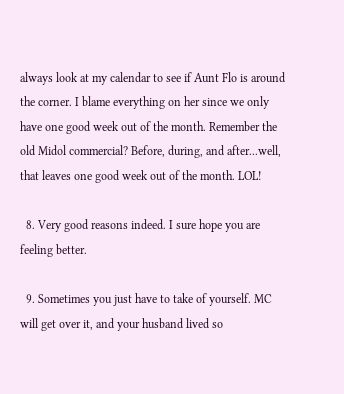always look at my calendar to see if Aunt Flo is around the corner. I blame everything on her since we only have one good week out of the month. Remember the old Midol commercial? Before, during, and after...well, that leaves one good week out of the month. LOL!

  8. Very good reasons indeed. I sure hope you are feeling better.

  9. Sometimes you just have to take of yourself. MC will get over it, and your husband lived so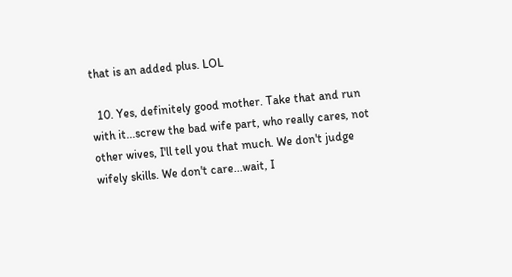that is an added plus. LOL

  10. Yes, definitely good mother. Take that and run with it...screw the bad wife part, who really cares, not other wives, I'll tell you that much. We don't judge wifely skills. We don't care...wait, I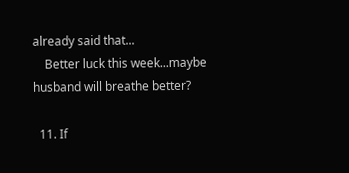already said that...
    Better luck this week...maybe husband will breathe better?

  11. If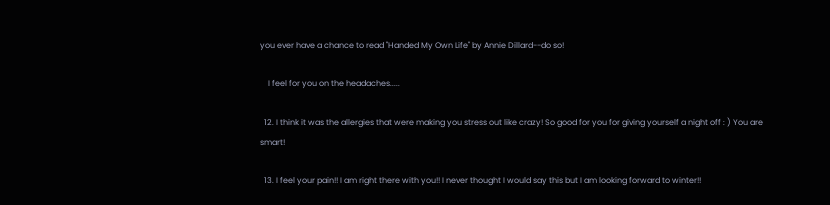you ever have a chance to read "Handed My Own Life" by Annie Dillard--do so!

    I feel for you on the headaches.....

  12. I think it was the allergies that were making you stress out like crazy! So good for you for giving yourself a night off : ) You are smart!

  13. I feel your pain!! I am right there with you!! I never thought I would say this but I am looking forward to winter!!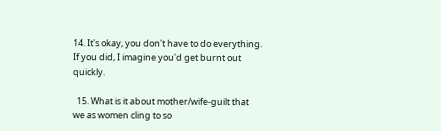14. It's okay, you don't have to do everything. If you did, I imagine you'd get burnt out quickly.

  15. What is it about mother/wife-guilt that we as women cling to so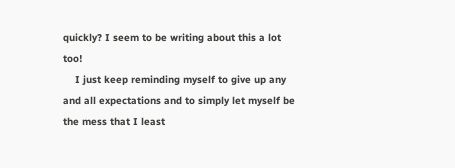quickly? I seem to be writing about this a lot too!
    I just keep reminding myself to give up any and all expectations and to simply let myself be the mess that I least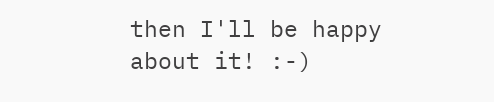then I'll be happy about it! :-)